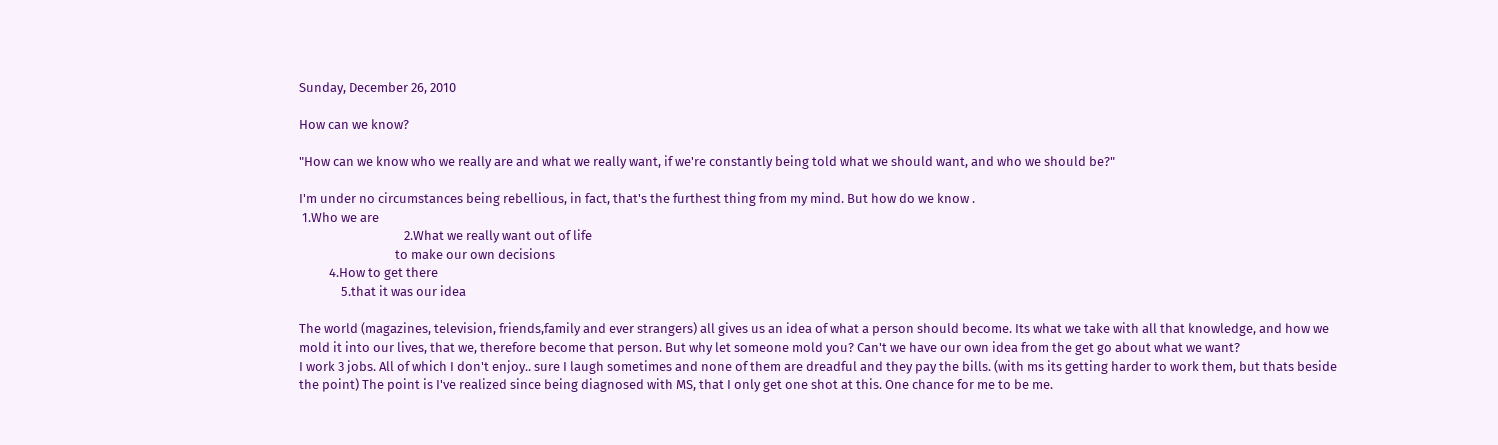Sunday, December 26, 2010

How can we know?

"How can we know who we really are and what we really want, if we're constantly being told what we should want, and who we should be?"

I'm under no circumstances being rebellious, in fact, that's the furthest thing from my mind. But how do we know .
 1.Who we are
                                   2.What we really want out of life
                                to make our own decisions
          4.How to get there
              5.that it was our idea

The world (magazines, television, friends,family and ever strangers) all gives us an idea of what a person should become. Its what we take with all that knowledge, and how we mold it into our lives, that we, therefore become that person. But why let someone mold you? Can't we have our own idea from the get go about what we want?
I work 3 jobs. All of which I don't enjoy.. sure I laugh sometimes and none of them are dreadful and they pay the bills. (with ms its getting harder to work them, but thats beside the point) The point is I've realized since being diagnosed with MS, that I only get one shot at this. One chance for me to be me.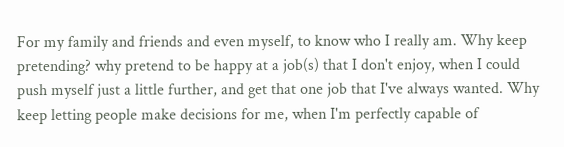For my family and friends and even myself, to know who I really am. Why keep pretending? why pretend to be happy at a job(s) that I don't enjoy, when I could push myself just a little further, and get that one job that I've always wanted. Why keep letting people make decisions for me, when I'm perfectly capable of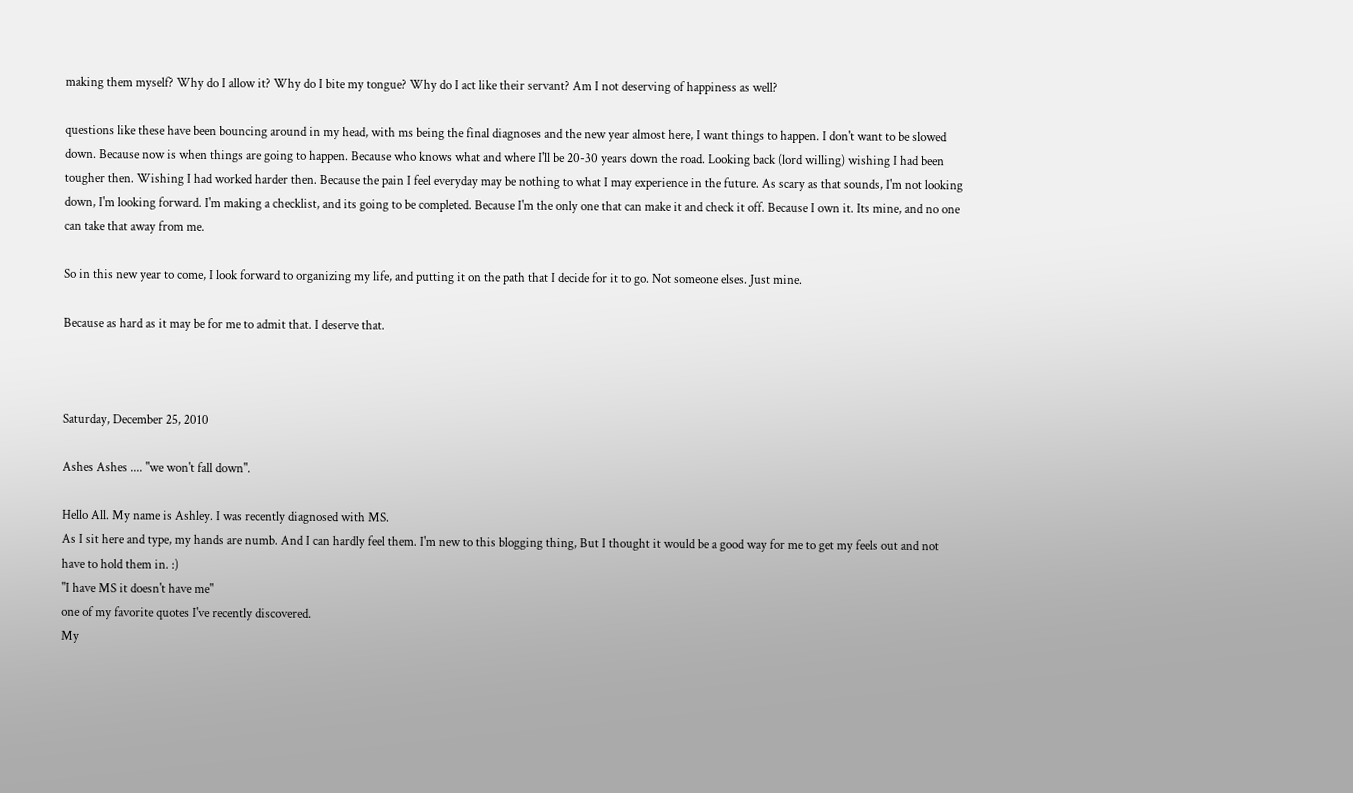making them myself? Why do I allow it? Why do I bite my tongue? Why do I act like their servant? Am I not deserving of happiness as well?

questions like these have been bouncing around in my head, with ms being the final diagnoses and the new year almost here, I want things to happen. I don't want to be slowed down. Because now is when things are going to happen. Because who knows what and where I'll be 20-30 years down the road. Looking back (lord willing) wishing I had been tougher then. Wishing I had worked harder then. Because the pain I feel everyday may be nothing to what I may experience in the future. As scary as that sounds, I'm not looking down, I'm looking forward. I'm making a checklist, and its going to be completed. Because I'm the only one that can make it and check it off. Because I own it. Its mine, and no one can take that away from me.

So in this new year to come, I look forward to organizing my life, and putting it on the path that I decide for it to go. Not someone elses. Just mine.

Because as hard as it may be for me to admit that. I deserve that.



Saturday, December 25, 2010

Ashes Ashes .... "we won't fall down".

Hello All. My name is Ashley. I was recently diagnosed with MS.
As I sit here and type, my hands are numb. And I can hardly feel them. I'm new to this blogging thing, But I thought it would be a good way for me to get my feels out and not have to hold them in. :)
"I have MS it doesn't have me"
one of my favorite quotes I've recently discovered.
My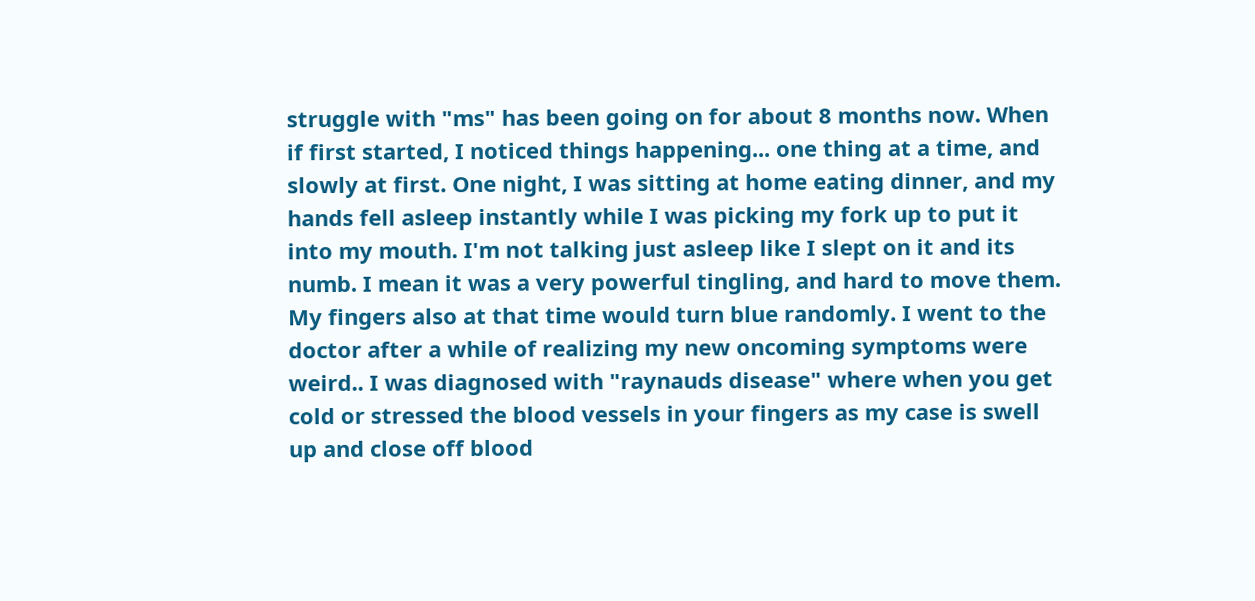struggle with "ms" has been going on for about 8 months now. When if first started, I noticed things happening... one thing at a time, and slowly at first. One night, I was sitting at home eating dinner, and my hands fell asleep instantly while I was picking my fork up to put it into my mouth. I'm not talking just asleep like I slept on it and its numb. I mean it was a very powerful tingling, and hard to move them. My fingers also at that time would turn blue randomly. I went to the doctor after a while of realizing my new oncoming symptoms were weird.. I was diagnosed with "raynauds disease" where when you get cold or stressed the blood vessels in your fingers as my case is swell up and close off blood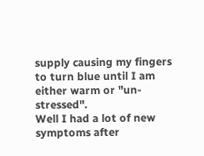supply causing my fingers to turn blue until I am either warm or "un-stressed".
Well I had a lot of new symptoms after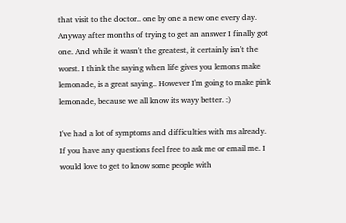that visit to the doctor.. one by one a new one every day. Anyway after months of trying to get an answer I finally got one. And while it wasn't the greatest, it certainly isn't the worst. I think the saying when life gives you lemons make lemonade, is a great saying.. However I'm going to make pink lemonade, because we all know its wayy better. :)

I've had a lot of symptoms and difficulties with ms already. If you have any questions feel free to ask me or email me. I would love to get to know some people with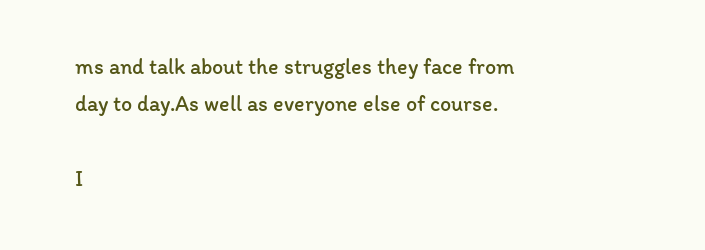ms and talk about the struggles they face from day to day.As well as everyone else of course.

I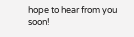hope to hear from you soon!